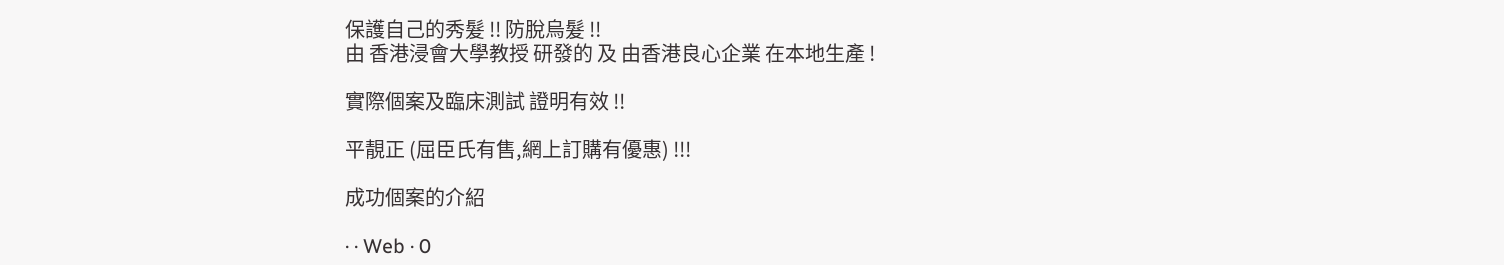保護自己的秀髮 !! 防脫烏髮 !!
由 香港浸會大學教授 研發的 及 由香港良心企業 在本地生產 !

實際個案及臨床測試 證明有效 !!

平靚正 (屈臣氏有售,網上訂購有優惠) !!!

成功個案的介紹

· · Web · 0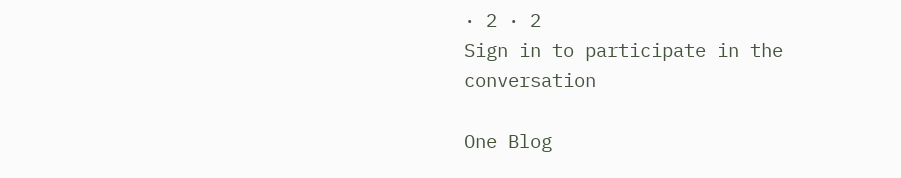· 2 · 2
Sign in to participate in the conversation

One Blog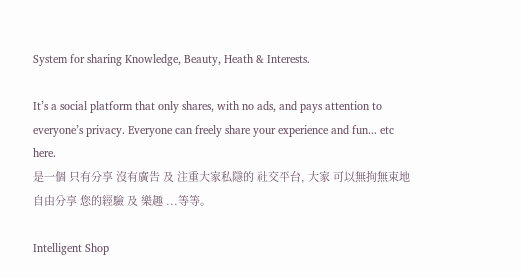System for sharing Knowledge, Beauty, Heath & Interests.

It’s a social platform that only shares, with no ads, and pays attention to everyone’s privacy. Everyone can freely share your experience and fun... etc here.
是一個 只有分享 沒有廣告 及 注重大家私隱的 社交平台, 大家 可以無拘無束地 自由分享 您的經驗 及 樂趣 ...等等。

Intelligent Shop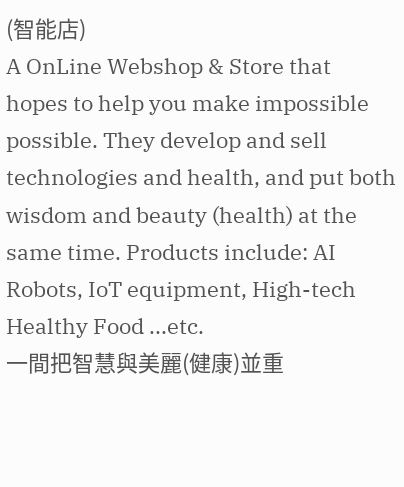(智能店)
A OnLine Webshop & Store that hopes to help you make impossible possible. They develop and sell technologies and health, and put both wisdom and beauty (health) at the same time. Products include: AI Robots, IoT equipment, High-tech Healthy Food ...etc.
一間把智慧與美麗(健康)並重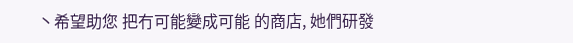丶希望助您 把冇可能變成可能 的商店, 她們研發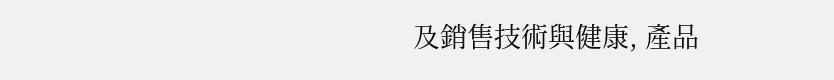及銷售技術與健康, 產品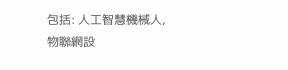包括: 人工智慧機械人, 物聯網設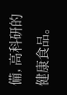備, 高科研的健康食品。